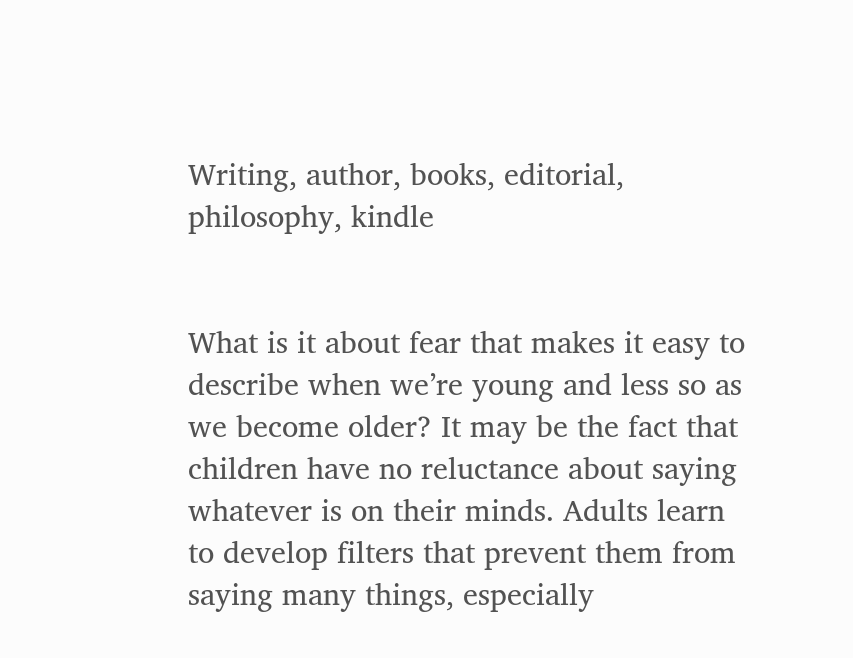Writing, author, books, editorial, philosophy, kindle


What is it about fear that makes it easy to describe when we’re young and less so as we become older? It may be the fact that children have no reluctance about saying whatever is on their minds. Adults learn to develop filters that prevent them from saying many things, especially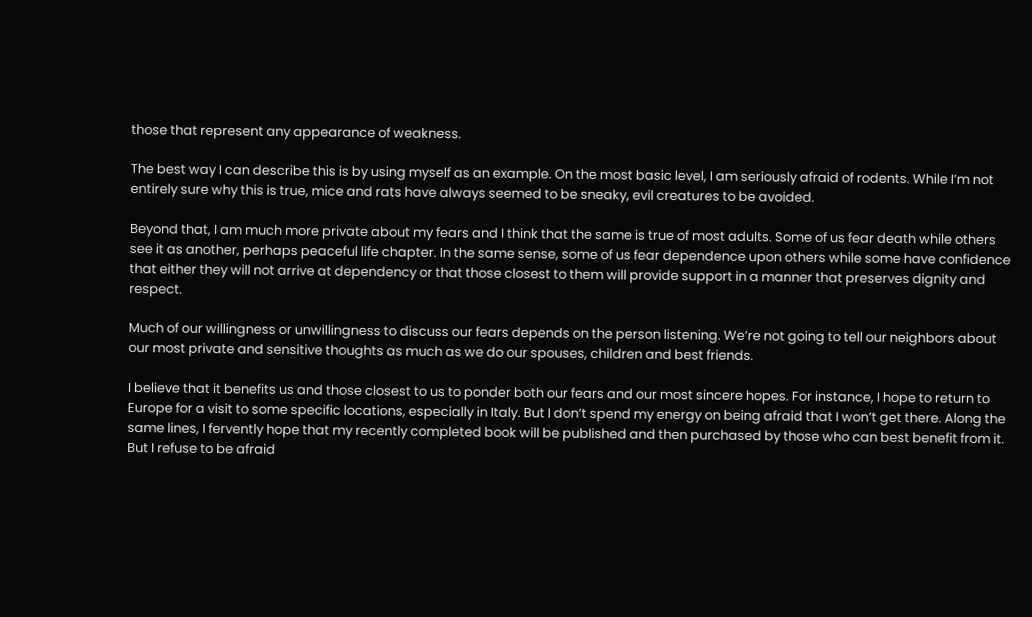those that represent any appearance of weakness.

The best way I can describe this is by using myself as an example. On the most basic level, I am seriously afraid of rodents. While I’m not entirely sure why this is true, mice and rats have always seemed to be sneaky, evil creatures to be avoided.

Beyond that, I am much more private about my fears and I think that the same is true of most adults. Some of us fear death while others see it as another, perhaps peaceful life chapter. In the same sense, some of us fear dependence upon others while some have confidence that either they will not arrive at dependency or that those closest to them will provide support in a manner that preserves dignity and respect.

Much of our willingness or unwillingness to discuss our fears depends on the person listening. We’re not going to tell our neighbors about our most private and sensitive thoughts as much as we do our spouses, children and best friends.

I believe that it benefits us and those closest to us to ponder both our fears and our most sincere hopes. For instance, I hope to return to Europe for a visit to some specific locations, especially in Italy. But I don’t spend my energy on being afraid that I won’t get there. Along the same lines, I fervently hope that my recently completed book will be published and then purchased by those who can best benefit from it. But I refuse to be afraid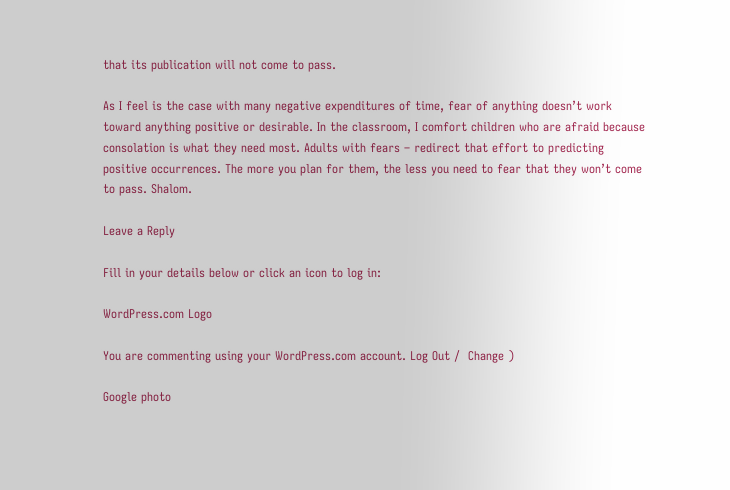that its publication will not come to pass.

As I feel is the case with many negative expenditures of time, fear of anything doesn’t work toward anything positive or desirable. In the classroom, I comfort children who are afraid because consolation is what they need most. Adults with fears – redirect that effort to predicting positive occurrences. The more you plan for them, the less you need to fear that they won’t come to pass. Shalom.

Leave a Reply

Fill in your details below or click an icon to log in:

WordPress.com Logo

You are commenting using your WordPress.com account. Log Out /  Change )

Google photo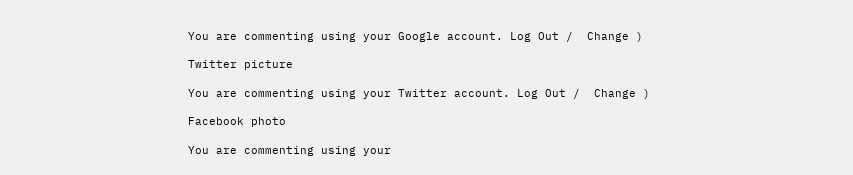You are commenting using your Google account. Log Out /  Change )

Twitter picture

You are commenting using your Twitter account. Log Out /  Change )

Facebook photo

You are commenting using your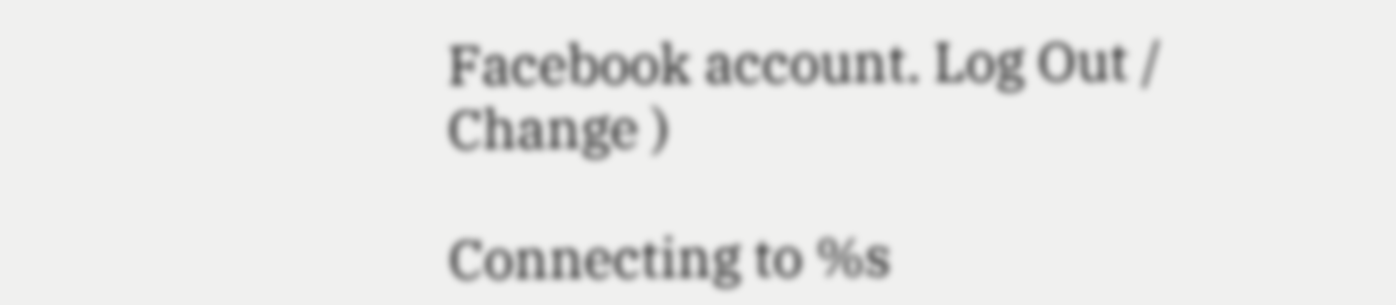Facebook account. Log Out /  Change )

Connecting to %s